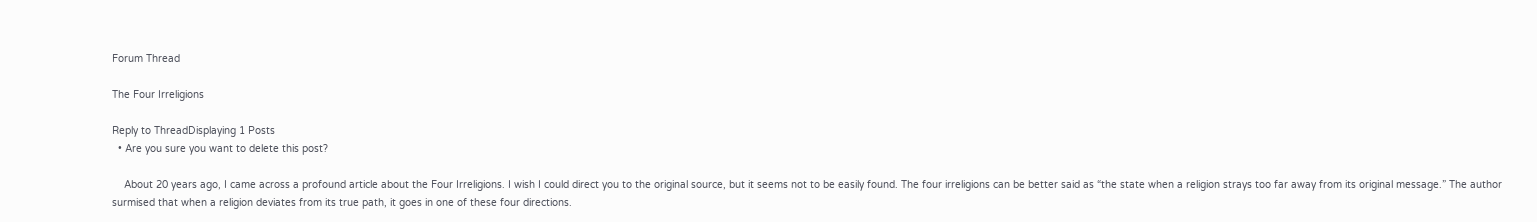Forum Thread

The Four Irreligions

Reply to ThreadDisplaying 1 Posts
  • Are you sure you want to delete this post?

    About 20 years ago, I came across a profound article about the Four Irreligions. I wish I could direct you to the original source, but it seems not to be easily found. The four irreligions can be better said as “the state when a religion strays too far away from its original message.” The author surmised that when a religion deviates from its true path, it goes in one of these four directions.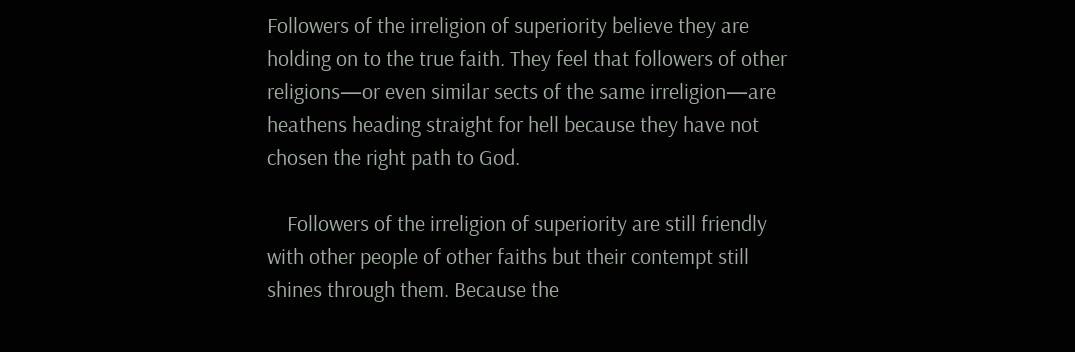Followers of the irreligion of superiority believe they are holding on to the true faith. They feel that followers of other religions—or even similar sects of the same irreligion—are heathens heading straight for hell because they have not chosen the right path to God.

    Followers of the irreligion of superiority are still friendly with other people of other faiths but their contempt still shines through them. Because the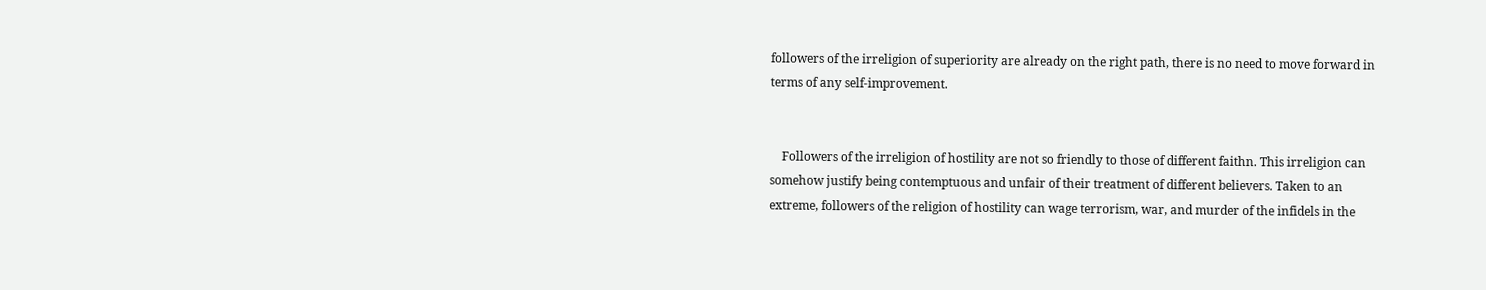followers of the irreligion of superiority are already on the right path, there is no need to move forward in terms of any self-improvement.


    Followers of the irreligion of hostility are not so friendly to those of different faithn. This irreligion can somehow justify being contemptuous and unfair of their treatment of different believers. Taken to an extreme, followers of the religion of hostility can wage terrorism, war, and murder of the infidels in the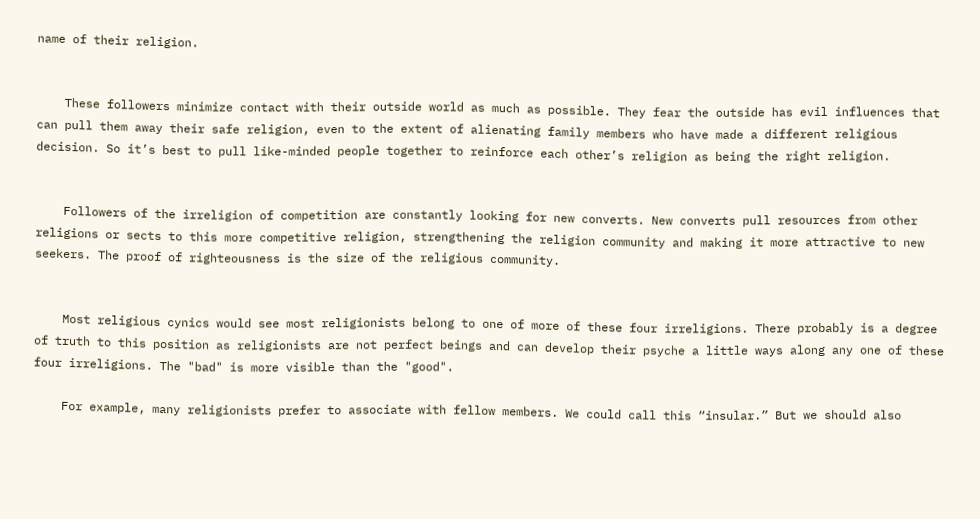name of their religion.


    These followers minimize contact with their outside world as much as possible. They fear the outside has evil influences that can pull them away their safe religion, even to the extent of alienating family members who have made a different religious decision. So it’s best to pull like-minded people together to reinforce each other’s religion as being the right religion.


    Followers of the irreligion of competition are constantly looking for new converts. New converts pull resources from other religions or sects to this more competitive religion, strengthening the religion community and making it more attractive to new seekers. The proof of righteousness is the size of the religious community.


    Most religious cynics would see most religionists belong to one of more of these four irreligions. There probably is a degree of truth to this position as religionists are not perfect beings and can develop their psyche a little ways along any one of these four irreligions. The "bad" is more visible than the "good".

    For example, many religionists prefer to associate with fellow members. We could call this “insular.” But we should also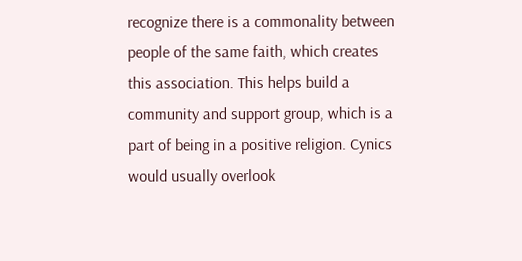recognize there is a commonality between people of the same faith, which creates this association. This helps build a community and support group, which is a part of being in a positive religion. Cynics would usually overlook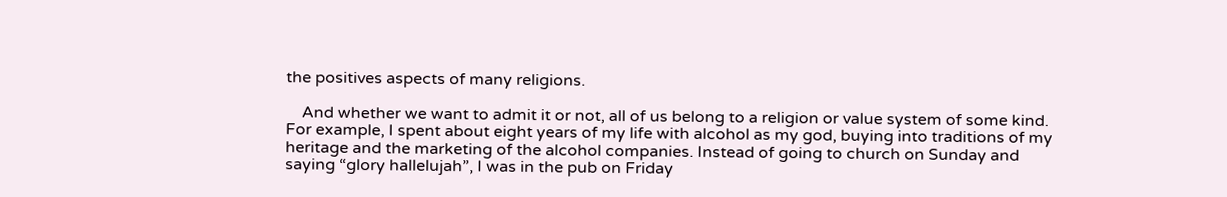the positives aspects of many religions.

    And whether we want to admit it or not, all of us belong to a religion or value system of some kind. For example, I spent about eight years of my life with alcohol as my god, buying into traditions of my heritage and the marketing of the alcohol companies. Instead of going to church on Sunday and saying “glory hallelujah”, I was in the pub on Friday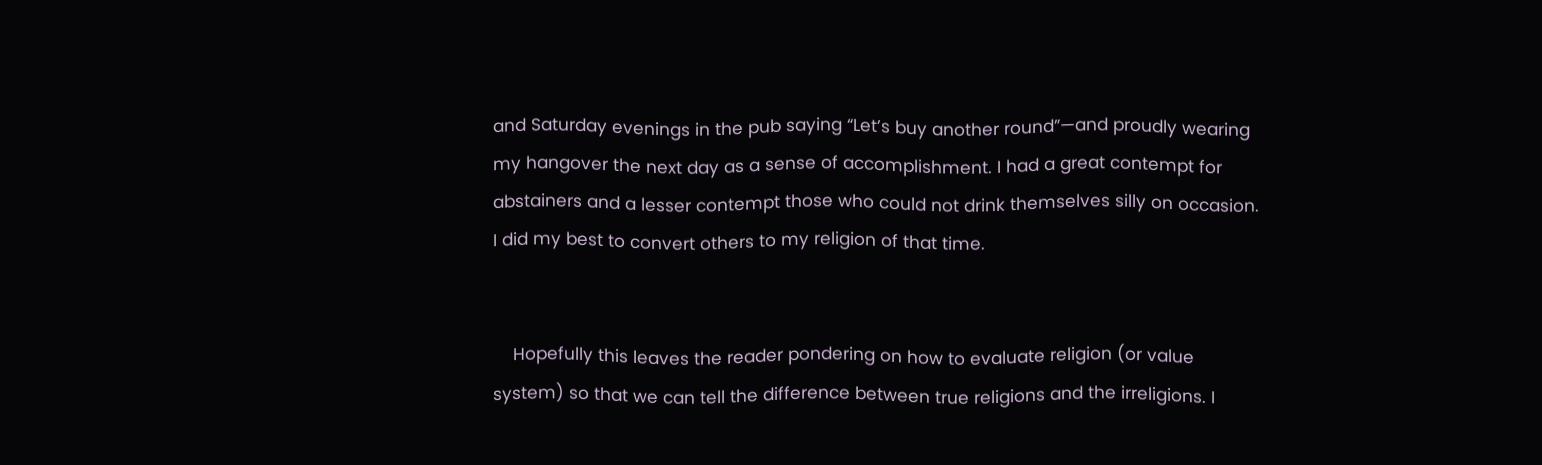and Saturday evenings in the pub saying “Let’s buy another round”—and proudly wearing my hangover the next day as a sense of accomplishment. I had a great contempt for abstainers and a lesser contempt those who could not drink themselves silly on occasion. I did my best to convert others to my religion of that time.


    Hopefully this leaves the reader pondering on how to evaluate religion (or value system) so that we can tell the difference between true religions and the irreligions. I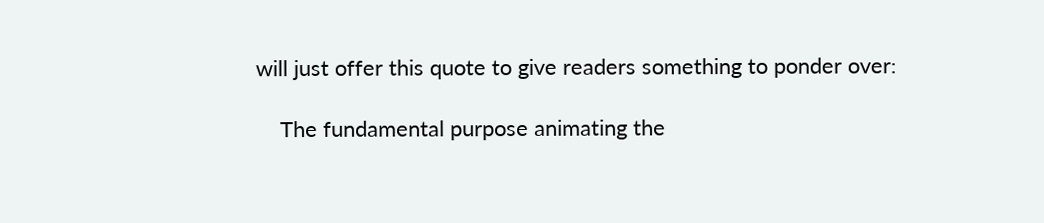will just offer this quote to give readers something to ponder over:

    The fundamental purpose animating the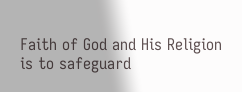Faith of God and His Religion is to safeguard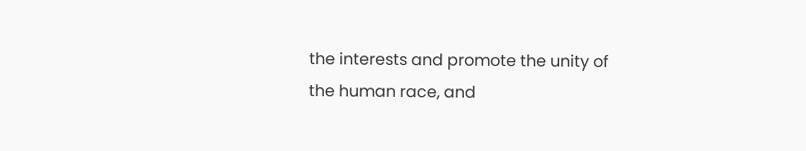the interests and promote the unity of the human race, and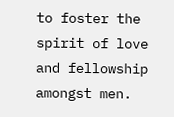to foster the spirit of love and fellowship amongst men.